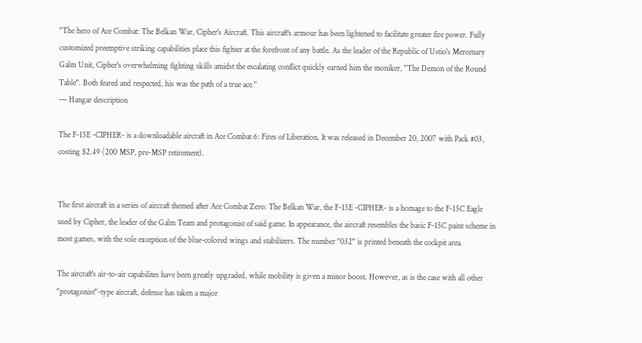"The hero of Ace Combat: The Belkan War, Cipher's Aircraft. This aircraft's armour has been lightened to facilitate greater fire power. Fully customized preemptive striking capabilities place this fighter at the forefront of any battle. As the leader of the Republic of Ustio's Mercenary Galm Unit, Cipher's overwhelming fighting skills amidst the escalating conflict quickly earned him the moniker, "The Demon of the Round Table". Both feared and respected, his was the path of a true ace."
― Hangar description

The F-15E -CIPHER- is a downloadable aircraft in Ace Combat 6: Fires of Liberation. It was released in December 20, 2007 with Pack #03, costing $2.49 (200 MSP, pre-MSP retirement).


The first aircraft in a series of aircraft themed after Ace Combat Zero: The Belkan War, the F-15E -CIPHER- is a homage to the F-15C Eagle used by Cipher, the leader of the Galm Team and protagonist of said game. In appearance, the aircraft resembles the basic F-15C paint scheme in most games, with the sole exception of the blue-colored wings and stabilizers. The number "032" is printed beneath the cockpit area.

The aircraft's air-to-air capabilites have been greatly upgraded, while mobility is given a minor boost. However, as is the case with all other "protagonist"-type aircraft, defense has taken a major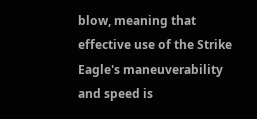blow, meaning that effective use of the Strike Eagle's maneuverability and speed is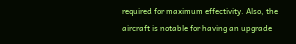required for maximum effectivity. Also, the aircraft is notable for having an upgrade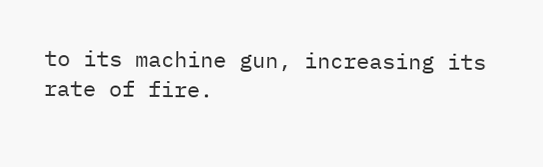to its machine gun, increasing its rate of fire.